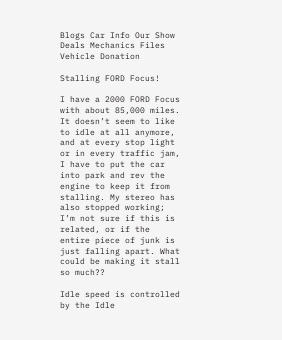Blogs Car Info Our Show Deals Mechanics Files Vehicle Donation

Stalling FORD Focus!

I have a 2000 FORD Focus with about 85,000 miles. It doesn’t seem to like to idle at all anymore, and at every stop light or in every traffic jam, I have to put the car into park and rev the engine to keep it from stalling. My stereo has also stopped working; I’m not sure if this is related, or if the entire piece of junk is just falling apart. What could be making it stall so much??

Idle speed is controlled by the Idle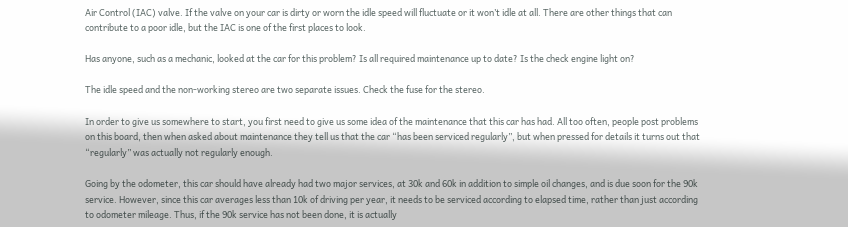Air Control (IAC) valve. If the valve on your car is dirty or worn the idle speed will fluctuate or it won’t idle at all. There are other things that can contribute to a poor idle, but the IAC is one of the first places to look.

Has anyone, such as a mechanic, looked at the car for this problem? Is all required maintenance up to date? Is the check engine light on?

The idle speed and the non-working stereo are two separate issues. Check the fuse for the stereo.

In order to give us somewhere to start, you first need to give us some idea of the maintenance that this car has had. All too often, people post problems on this board, then when asked about maintenance they tell us that the car “has been serviced regularly”, but when pressed for details it turns out that “regularly” was actually not regularly enough.

Going by the odometer, this car should have already had two major services, at 30k and 60k in addition to simple oil changes, and is due soon for the 90k service. However, since this car averages less than 10k of driving per year, it needs to be serviced according to elapsed time, rather than just according to odometer mileage. Thus, if the 90k service has not been done, it is actually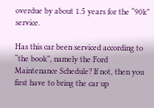overdue by about 1.5 years for the “90k” service.

Has this car been serviced according to “the book”, namely the Ford Maintenance Schedule? If not, then you first have to bring the car up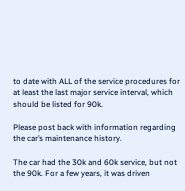to date with ALL of the service procedures for at least the last major service interval, which should be listed for 90k.

Please post back with information regarding the car’s maintenance history.

The car had the 30k and 60k service, but not the 90k. For a few years, it was driven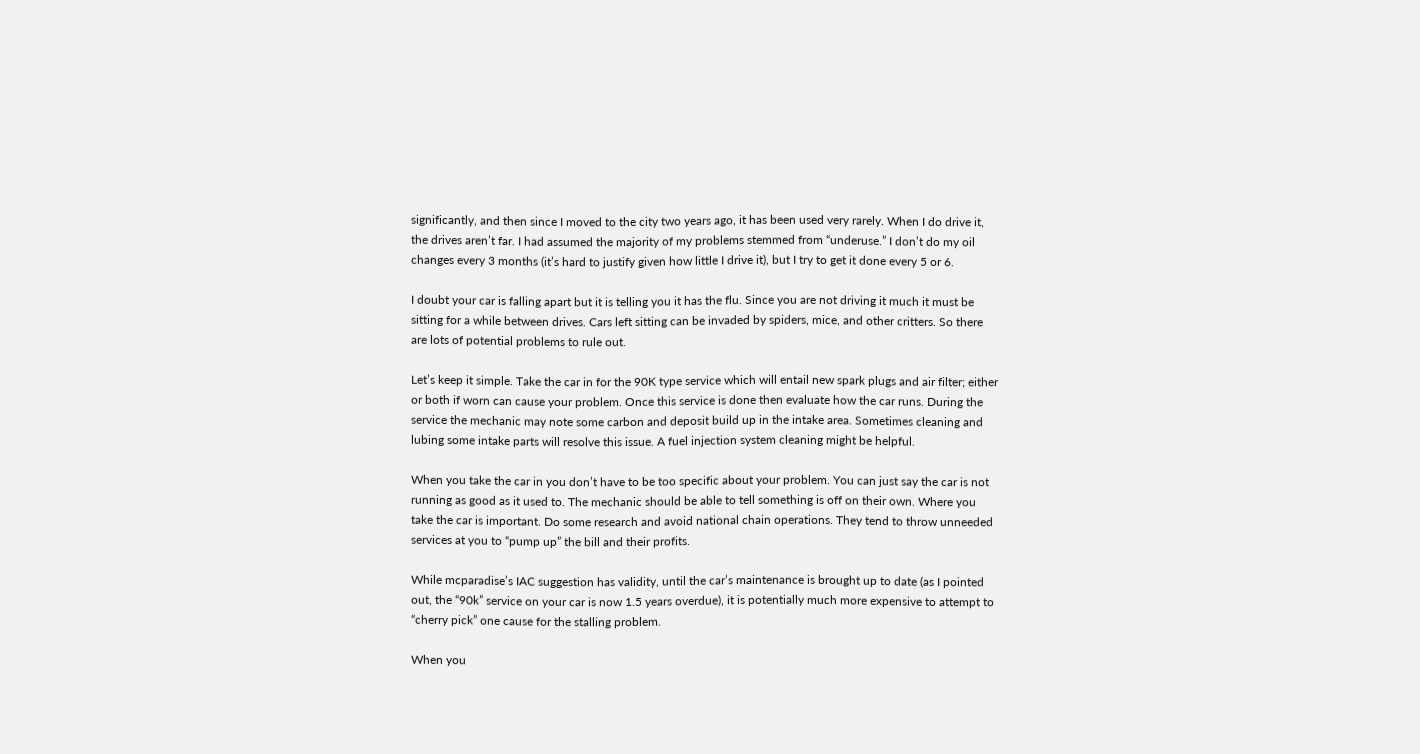significantly, and then since I moved to the city two years ago, it has been used very rarely. When I do drive it, the drives aren’t far. I had assumed the majority of my problems stemmed from “underuse.” I don’t do my oil changes every 3 months (it’s hard to justify given how little I drive it), but I try to get it done every 5 or 6.

I doubt your car is falling apart but it is telling you it has the flu. Since you are not driving it much it must be sitting for a while between drives. Cars left sitting can be invaded by spiders, mice, and other critters. So there are lots of potential problems to rule out.

Let’s keep it simple. Take the car in for the 90K type service which will entail new spark plugs and air filter; either or both if worn can cause your problem. Once this service is done then evaluate how the car runs. During the service the mechanic may note some carbon and deposit build up in the intake area. Sometimes cleaning and lubing some intake parts will resolve this issue. A fuel injection system cleaning might be helpful.

When you take the car in you don’t have to be too specific about your problem. You can just say the car is not running as good as it used to. The mechanic should be able to tell something is off on their own. Where you take the car is important. Do some research and avoid national chain operations. They tend to throw unneeded services at you to “pump up” the bill and their profits.

While mcparadise’s IAC suggestion has validity, until the car’s maintenance is brought up to date (as I pointed out, the “90k” service on your car is now 1.5 years overdue), it is potentially much more expensive to attempt to “cherry pick” one cause for the stalling problem.

When you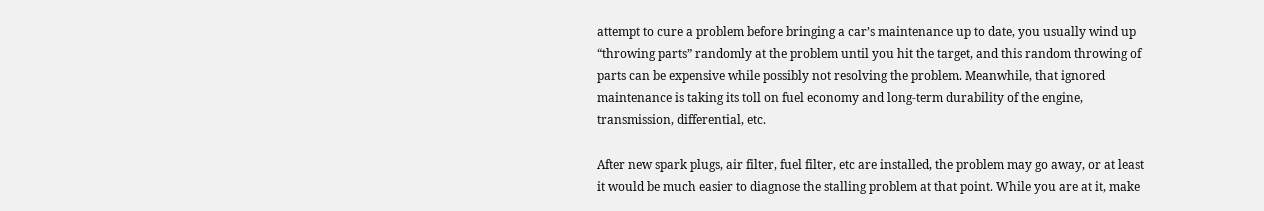attempt to cure a problem before bringing a car’s maintenance up to date, you usually wind up “throwing parts” randomly at the problem until you hit the target, and this random throwing of parts can be expensive while possibly not resolving the problem. Meanwhile, that ignored maintenance is taking its toll on fuel economy and long-term durability of the engine, transmission, differential, etc.

After new spark plugs, air filter, fuel filter, etc are installed, the problem may go away, or at least it would be much easier to diagnose the stalling problem at that point. While you are at it, make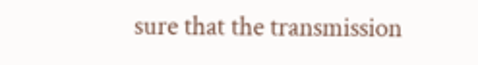sure that the transmission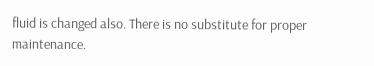fluid is changed also. There is no substitute for proper maintenance.